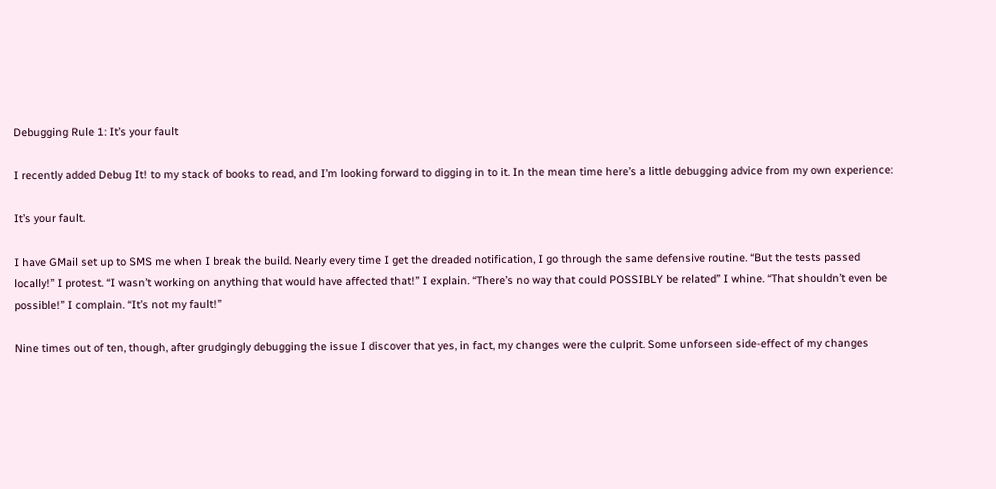Debugging Rule 1: It’s your fault

I recently added Debug It! to my stack of books to read, and I’m looking forward to digging in to it. In the mean time here’s a little debugging advice from my own experience:

It’s your fault.

I have GMail set up to SMS me when I break the build. Nearly every time I get the dreaded notification, I go through the same defensive routine. “But the tests passed locally!” I protest. “I wasn’t working on anything that would have affected that!” I explain. “There’s no way that could POSSIBLY be related” I whine. “That shouldn’t even be possible!” I complain. “It’s not my fault!”

Nine times out of ten, though, after grudgingly debugging the issue I discover that yes, in fact, my changes were the culprit. Some unforseen side-effect of my changes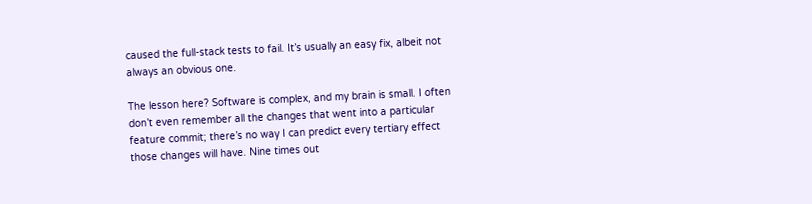caused the full-stack tests to fail. It’s usually an easy fix, albeit not always an obvious one.

The lesson here? Software is complex, and my brain is small. I often don’t even remember all the changes that went into a particular feature commit; there’s no way I can predict every tertiary effect those changes will have. Nine times out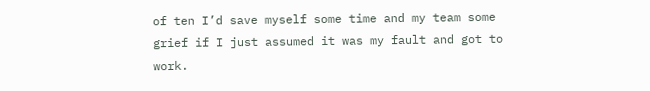of ten I’d save myself some time and my team some grief if I just assumed it was my fault and got to work.